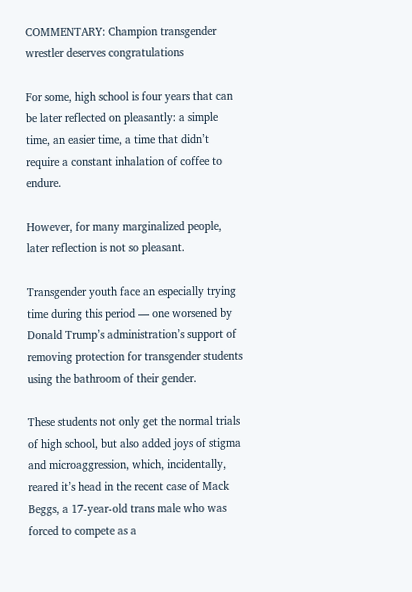COMMENTARY: Champion transgender wrestler deserves congratulations

For some, high school is four years that can be later reflected on pleasantly: a simple time, an easier time, a time that didn’t require a constant inhalation of coffee to endure.

However, for many marginalized people, later reflection is not so pleasant.

Transgender youth face an especially trying time during this period — one worsened by Donald Trump’s administration’s support of removing protection for transgender students using the bathroom of their gender.

These students not only get the normal trials of high school, but also added joys of stigma and microaggression, which, incidentally, reared it’s head in the recent case of Mack Beggs, a 17-year-old trans male who was forced to compete as a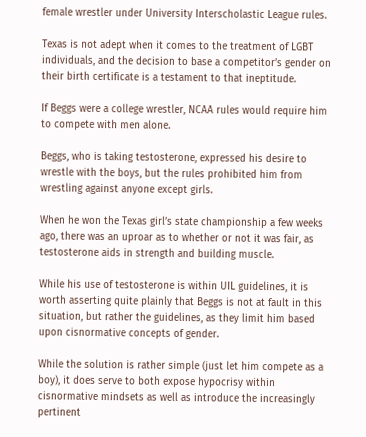female wrestler under University Interscholastic League rules.

Texas is not adept when it comes to the treatment of LGBT individuals, and the decision to base a competitor’s gender on their birth certificate is a testament to that ineptitude.

If Beggs were a college wrestler, NCAA rules would require him to compete with men alone.

Beggs, who is taking testosterone, expressed his desire to wrestle with the boys, but the rules prohibited him from wrestling against anyone except girls.

When he won the Texas girl’s state championship a few weeks ago, there was an uproar as to whether or not it was fair, as testosterone aids in strength and building muscle.

While his use of testosterone is within UIL guidelines, it is worth asserting quite plainly that Beggs is not at fault in this situation, but rather the guidelines, as they limit him based upon cisnormative concepts of gender.

While the solution is rather simple (just let him compete as a boy), it does serve to both expose hypocrisy within cisnormative mindsets as well as introduce the increasingly pertinent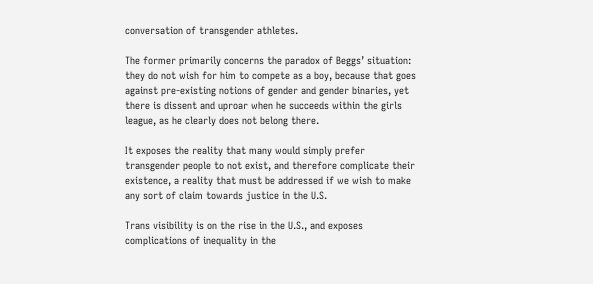conversation of transgender athletes.

The former primarily concerns the paradox of Beggs’ situation: they do not wish for him to compete as a boy, because that goes against pre-existing notions of gender and gender binaries, yet there is dissent and uproar when he succeeds within the girls league, as he clearly does not belong there.

It exposes the reality that many would simply prefer transgender people to not exist, and therefore complicate their existence, a reality that must be addressed if we wish to make any sort of claim towards justice in the U.S.

Trans visibility is on the rise in the U.S., and exposes complications of inequality in the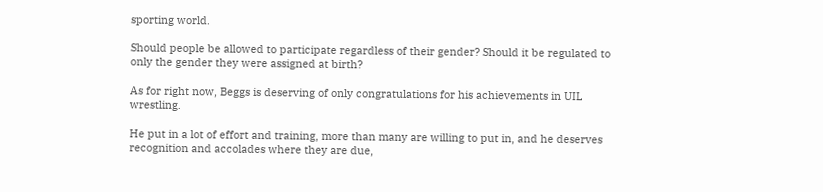sporting world.

Should people be allowed to participate regardless of their gender? Should it be regulated to only the gender they were assigned at birth?

As for right now, Beggs is deserving of only congratulations for his achievements in UIL wrestling.

He put in a lot of effort and training, more than many are willing to put in, and he deserves recognition and accolades where they are due,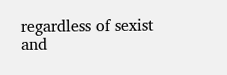regardless of sexist and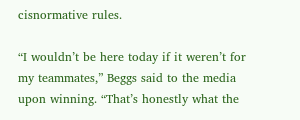cisnormative rules.

“I wouldn’t be here today if it weren’t for my teammates,” Beggs said to the media upon winning. “That’s honestly what the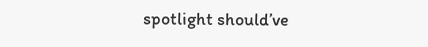spotlight should’ve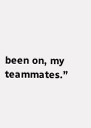been on, my teammates.”